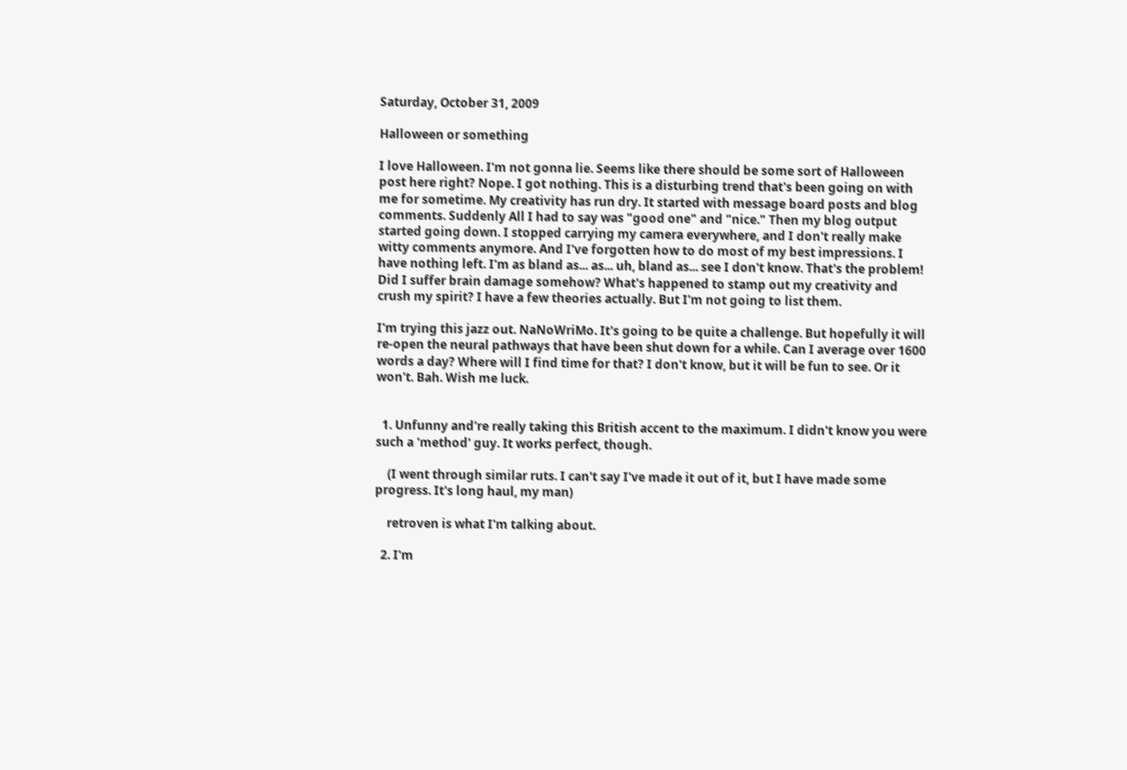Saturday, October 31, 2009

Halloween or something

I love Halloween. I'm not gonna lie. Seems like there should be some sort of Halloween post here right? Nope. I got nothing. This is a disturbing trend that's been going on with me for sometime. My creativity has run dry. It started with message board posts and blog comments. Suddenly All I had to say was "good one" and "nice." Then my blog output started going down. I stopped carrying my camera everywhere, and I don't really make witty comments anymore. And I've forgotten how to do most of my best impressions. I have nothing left. I'm as bland as... as... uh, bland as... see I don't know. That's the problem! Did I suffer brain damage somehow? What's happened to stamp out my creativity and crush my spirit? I have a few theories actually. But I'm not going to list them.

I'm trying this jazz out. NaNoWriMo. It's going to be quite a challenge. But hopefully it will re-open the neural pathways that have been shut down for a while. Can I average over 1600 words a day? Where will I find time for that? I don't know, but it will be fun to see. Or it won't. Bah. Wish me luck.


  1. Unfunny and're really taking this British accent to the maximum. I didn't know you were such a 'method' guy. It works perfect, though.

    (I went through similar ruts. I can't say I've made it out of it, but I have made some progress. It's long haul, my man)

    retroven is what I'm talking about.

  2. I'm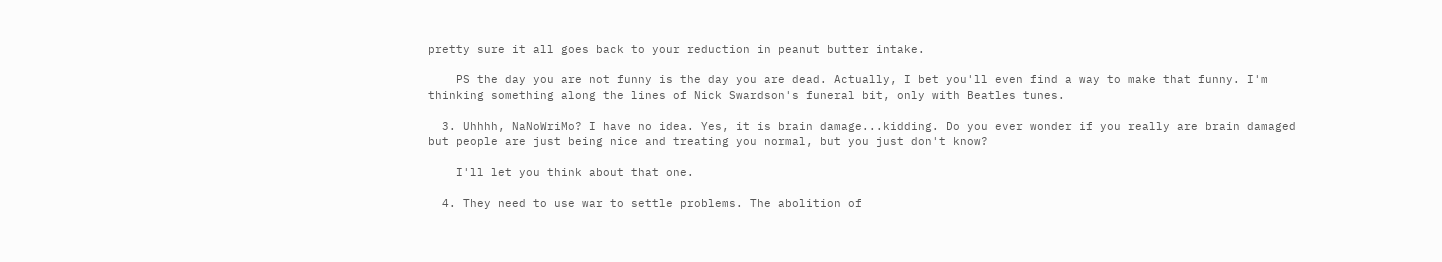pretty sure it all goes back to your reduction in peanut butter intake.

    PS the day you are not funny is the day you are dead. Actually, I bet you'll even find a way to make that funny. I'm thinking something along the lines of Nick Swardson's funeral bit, only with Beatles tunes.

  3. Uhhhh, NaNoWriMo? I have no idea. Yes, it is brain damage...kidding. Do you ever wonder if you really are brain damaged but people are just being nice and treating you normal, but you just don't know?

    I'll let you think about that one.

  4. They need to use war to settle problems. The abolition of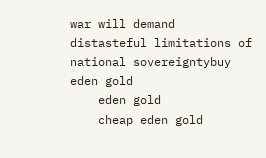war will demand distasteful limitations of national sovereigntybuy eden gold
    eden gold
    cheap eden gold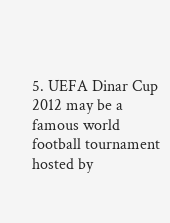5. UEFA Dinar Cup 2012 may be a famous world football tournament hosted by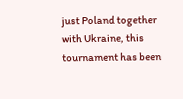just Poland together with Ukraine, this tournament has been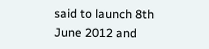said to launch 8th June 2012 and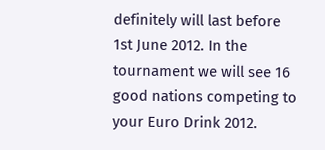definitely will last before 1st June 2012. In the tournament we will see 16 good nations competing to your Euro Drink 2012.